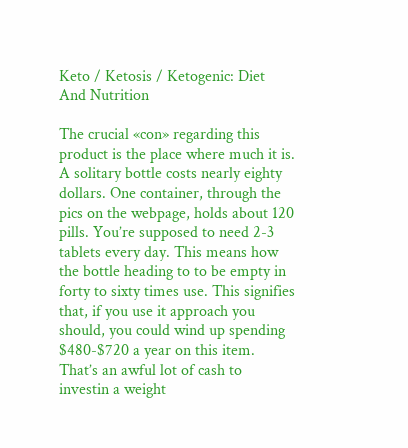Keto / Ketosis / Ketogenic: Diet And Nutrition

The crucial «con» regarding this product is the place where much it is. A solitary bottle costs nearly eighty dollars. One container, through the pics on the webpage, holds about 120 pills. You’re supposed to need 2-3 tablets every day. This means how the bottle heading to to be empty in forty to sixty times use. This signifies that, if you use it approach you should, you could wind up spending $480-$720 a year on this item. That’s an awful lot of cash to investin a weight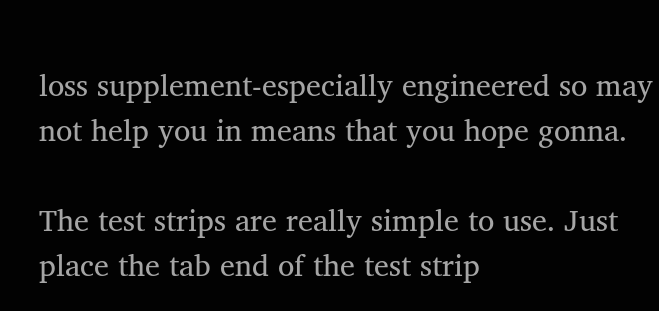loss supplement-especially engineered so may not help you in means that you hope gonna.

The test strips are really simple to use. Just place the tab end of the test strip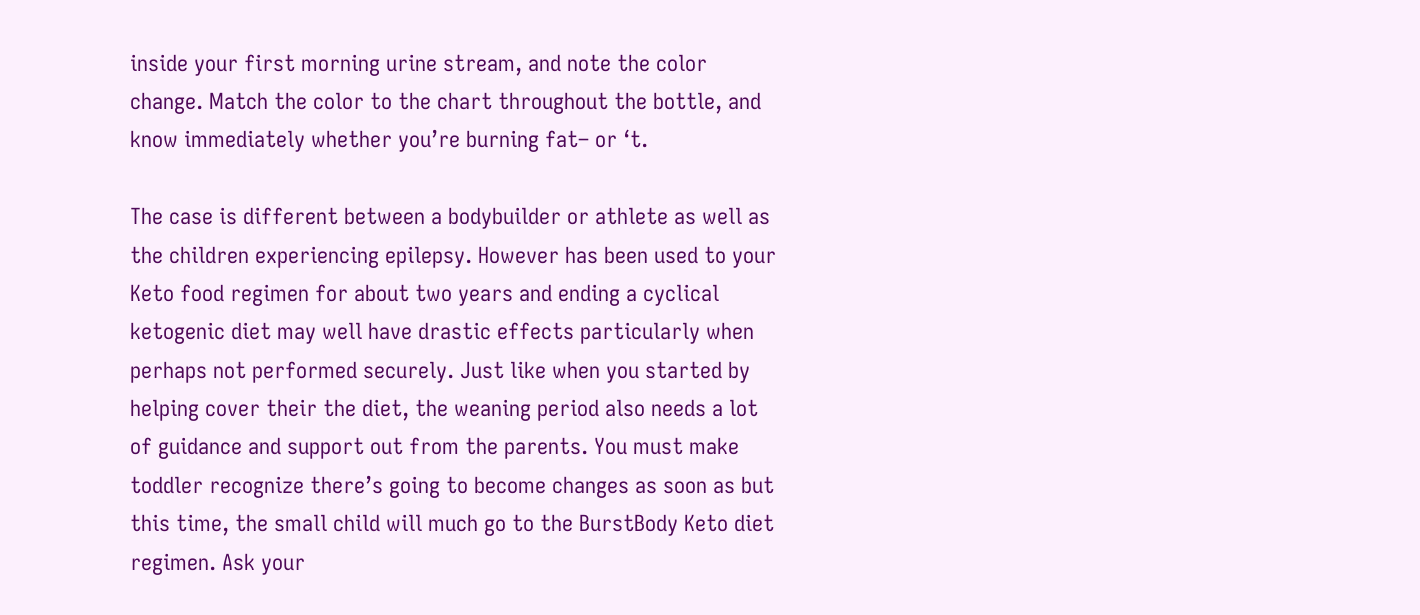inside your first morning urine stream, and note the color change. Match the color to the chart throughout the bottle, and know immediately whether you’re burning fat– or ‘t.

The case is different between a bodybuilder or athlete as well as the children experiencing epilepsy. However has been used to your Keto food regimen for about two years and ending a cyclical ketogenic diet may well have drastic effects particularly when perhaps not performed securely. Just like when you started by helping cover their the diet, the weaning period also needs a lot of guidance and support out from the parents. You must make toddler recognize there’s going to become changes as soon as but this time, the small child will much go to the BurstBody Keto diet regimen. Ask your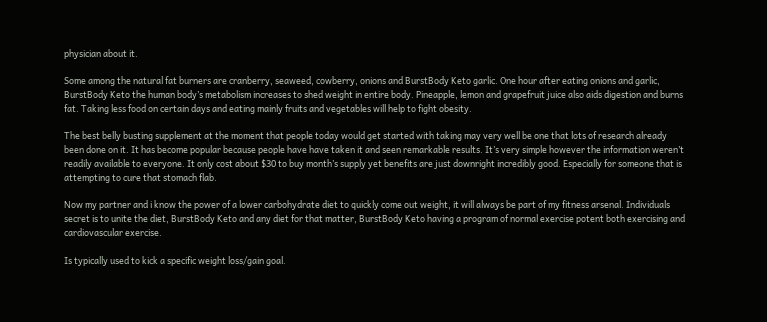physician about it.

Some among the natural fat burners are cranberry, seaweed, cowberry, onions and BurstBody Keto garlic. One hour after eating onions and garlic, BurstBody Keto the human body’s metabolism increases to shed weight in entire body. Pineapple, lemon and grapefruit juice also aids digestion and burns fat. Taking less food on certain days and eating mainly fruits and vegetables will help to fight obesity.

The best belly busting supplement at the moment that people today would get started with taking may very well be one that lots of research already been done on it. It has become popular because people have have taken it and seen remarkable results. It’s very simple however the information weren’t readily available to everyone. It only cost about $30 to buy month’s supply yet benefits are just downright incredibly good. Especially for someone that is attempting to cure that stomach flab.

Now my partner and i know the power of a lower carbohydrate diet to quickly come out weight, it will always be part of my fitness arsenal. Individuals secret is to unite the diet, BurstBody Keto and any diet for that matter, BurstBody Keto having a program of normal exercise potent both exercising and cardiovascular exercise.

Is typically used to kick a specific weight loss/gain goal.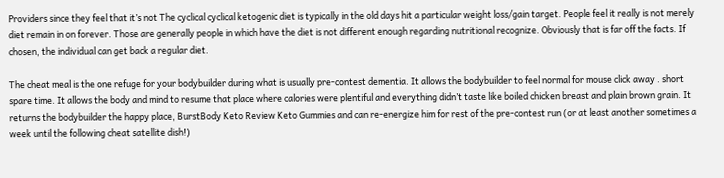Providers since they feel that it’s not The cyclical cyclical ketogenic diet is typically in the old days hit a particular weight loss/gain target. People feel it really is not merely diet remain in on forever. Those are generally people in which have the diet is not different enough regarding nutritional recognize. Obviously that is far off the facts. If chosen, the individual can get back a regular diet.

The cheat meal is the one refuge for your bodybuilder during what is usually pre-contest dementia. It allows the bodybuilder to feel normal for mouse click away . short spare time. It allows the body and mind to resume that place where calories were plentiful and everything didn’t taste like boiled chicken breast and plain brown grain. It returns the bodybuilder the happy place, BurstBody Keto Review Keto Gummies and can re-energize him for rest of the pre-contest run (or at least another sometimes a week until the following cheat satellite dish!)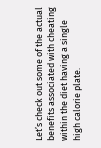Let’s check out some of the actual benefits associated with cheating within the diet having a single high calorie plate.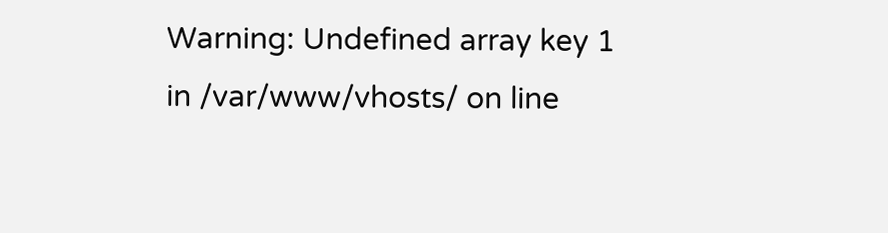Warning: Undefined array key 1 in /var/www/vhosts/ on line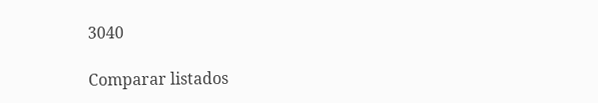3040

Comparar listados